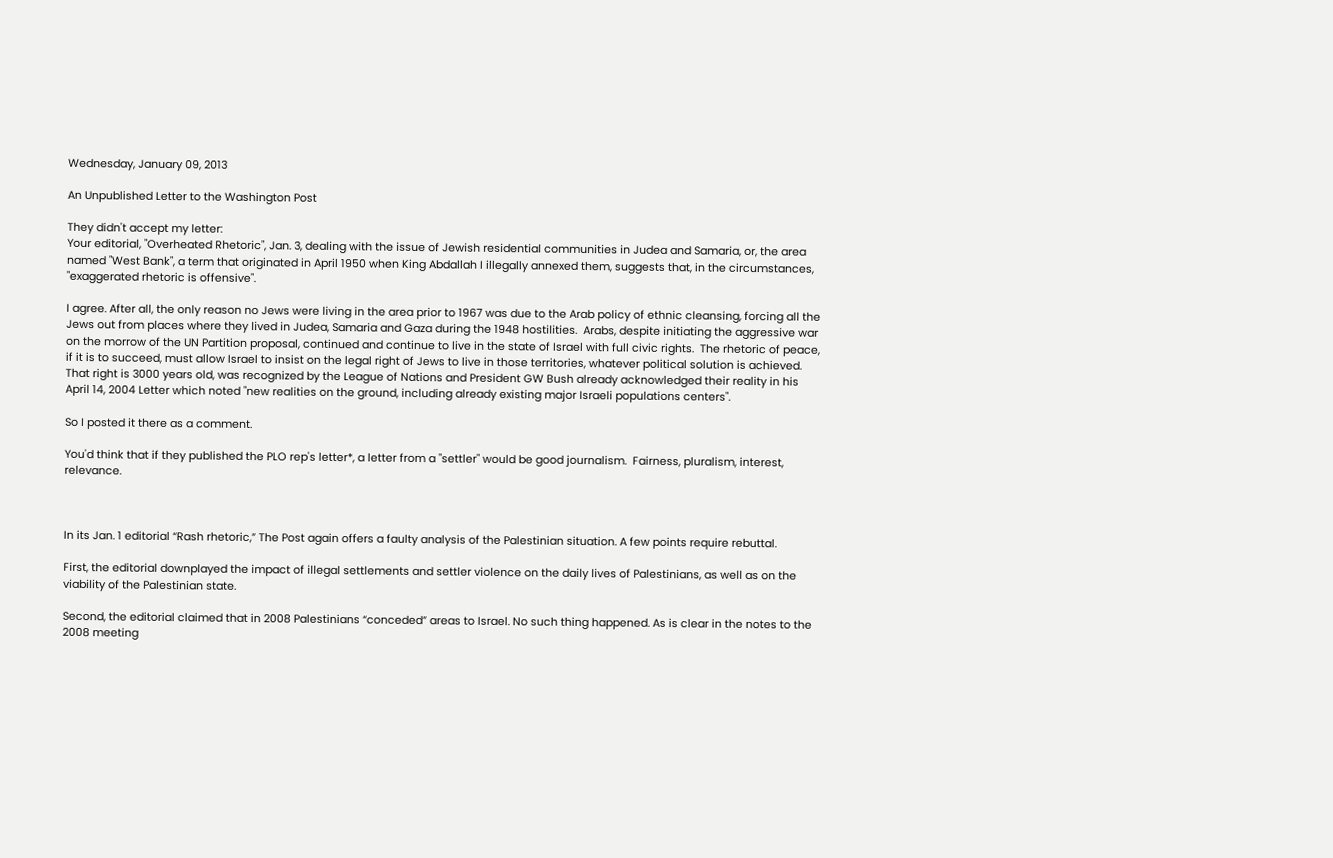Wednesday, January 09, 2013

An Unpublished Letter to the Washington Post

They didn't accept my letter:
Your editorial, "Overheated Rhetoric", Jan. 3, dealing with the issue of Jewish residential communities in Judea and Samaria, or, the area named "West Bank", a term that originated in April 1950 when King Abdallah I illegally annexed them, suggests that, in the circumstances, "exaggerated rhetoric is offensive".

I agree. After all, the only reason no Jews were living in the area prior to 1967 was due to the Arab policy of ethnic cleansing, forcing all the Jews out from places where they lived in Judea, Samaria and Gaza during the 1948 hostilities.  Arabs, despite initiating the aggressive war on the morrow of the UN Partition proposal, continued and continue to live in the state of Israel with full civic rights.  The rhetoric of peace, if it is to succeed, must allow Israel to insist on the legal right of Jews to live in those territories, whatever political solution is achieved.  That right is 3000 years old, was recognized by the League of Nations and President GW Bush already acknowledged their reality in his April 14, 2004 Letter which noted "new realities on the ground, including already existing major Israeli populations centers".

So I posted it there as a comment.

You'd think that if they published the PLO rep's letter*, a letter from a "settler" would be good journalism.  Fairness, pluralism, interest, relevance.



In its Jan. 1 editorial “Rash rhetoric,” The Post again offers a faulty analysis of the Palestinian situation. A few points require rebuttal.

First, the editorial downplayed the impact of illegal settlements and settler violence on the daily lives of Palestinians, as well as on the viability of the Palestinian state.

Second, the editorial claimed that in 2008 Palestinians “conceded” areas to Israel. No such thing happened. As is clear in the notes to the 2008 meeting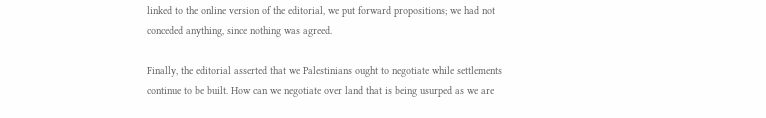linked to the online version of the editorial, we put forward propositions; we had not conceded anything, since nothing was agreed.

Finally, the editorial asserted that we Palestinians ought to negotiate while settlements continue to be built. How can we negotiate over land that is being usurped as we are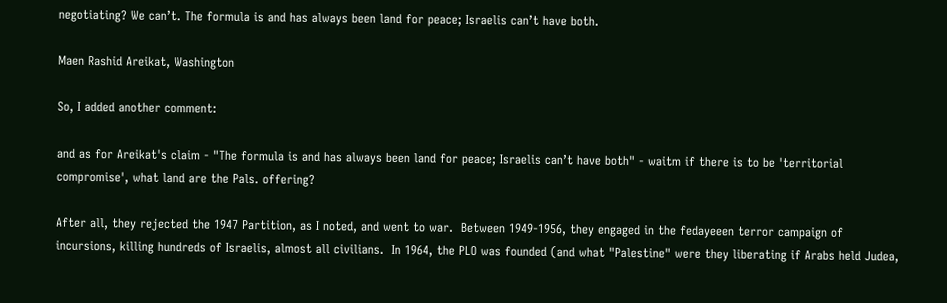negotiating? We can’t. The formula is and has always been land for peace; Israelis can’t have both.

Maen Rashid Areikat, Washington

So, I added another comment:

and as for Areikat's claim - "The formula is and has always been land for peace; Israelis can’t have both" - waitm if there is to be 'territorial compromise', what land are the Pals. offering?

After all, they rejected the 1947 Partition, as I noted, and went to war.  Between 1949-1956, they engaged in the fedayeeen terror campaign of incursions, killing hundreds of Israelis, almost all civilians.  In 1964, the PLO was founded (and what "Palestine" were they liberating if Arabs held Judea,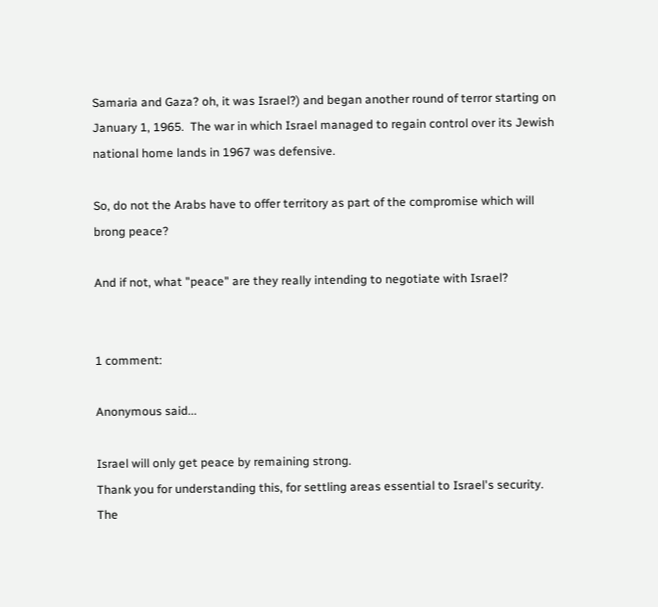Samaria and Gaza? oh, it was Israel?) and began another round of terror starting on January 1, 1965.  The war in which Israel managed to regain control over its Jewish national home lands in 1967 was defensive.

So, do not the Arabs have to offer territory as part of the compromise which will brong peace?

And if not, what "peace" are they really intending to negotiate with Israel?


1 comment:

Anonymous said...

Israel will only get peace by remaining strong.
Thank you for understanding this, for settling areas essential to Israel's security.
The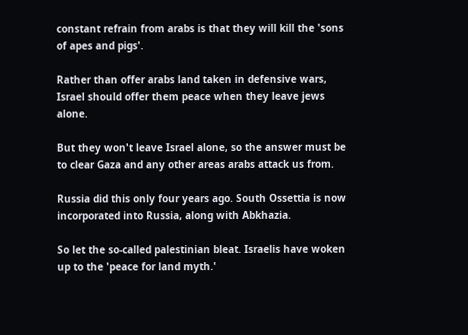constant refrain from arabs is that they will kill the 'sons of apes and pigs'.

Rather than offer arabs land taken in defensive wars, Israel should offer them peace when they leave jews alone.

But they won't leave Israel alone, so the answer must be to clear Gaza and any other areas arabs attack us from.

Russia did this only four years ago. South Ossettia is now incorporated into Russia, along with Abkhazia.

So let the so-called palestinian bleat. Israelis have woken up to the 'peace for land myth.'